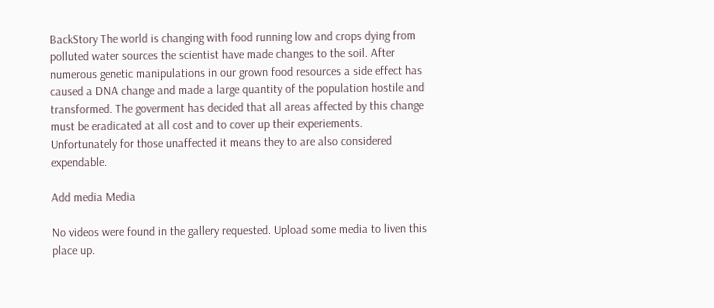BackStory The world is changing with food running low and crops dying from polluted water sources the scientist have made changes to the soil. After numerous genetic manipulations in our grown food resources a side effect has caused a DNA change and made a large quantity of the population hostile and transformed. The goverment has decided that all areas affected by this change must be eradicated at all cost and to cover up their experiements. Unfortunately for those unaffected it means they to are also considered expendable.

Add media Media

No videos were found in the gallery requested. Upload some media to liven this place up.